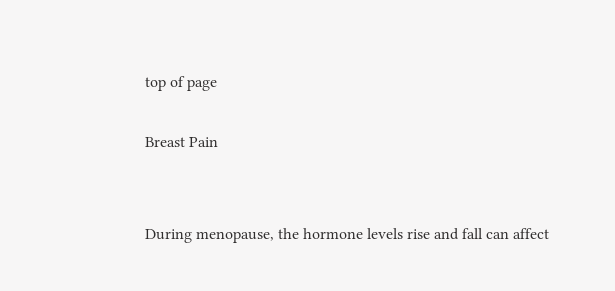top of page

Breast Pain


During menopause, the hormone levels rise and fall can affect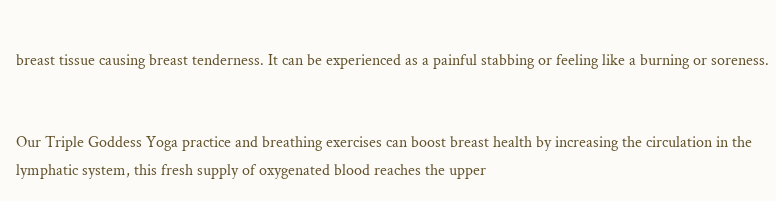breast tissue causing breast tenderness. It can be experienced as a painful stabbing or feeling like a burning or soreness.


Our Triple Goddess Yoga practice and breathing exercises can boost breast health by increasing the circulation in the lymphatic system, this fresh supply of oxygenated blood reaches the upper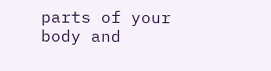parts of your body and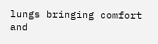lungs bringing comfort and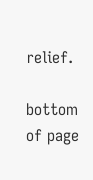relief.

bottom of page